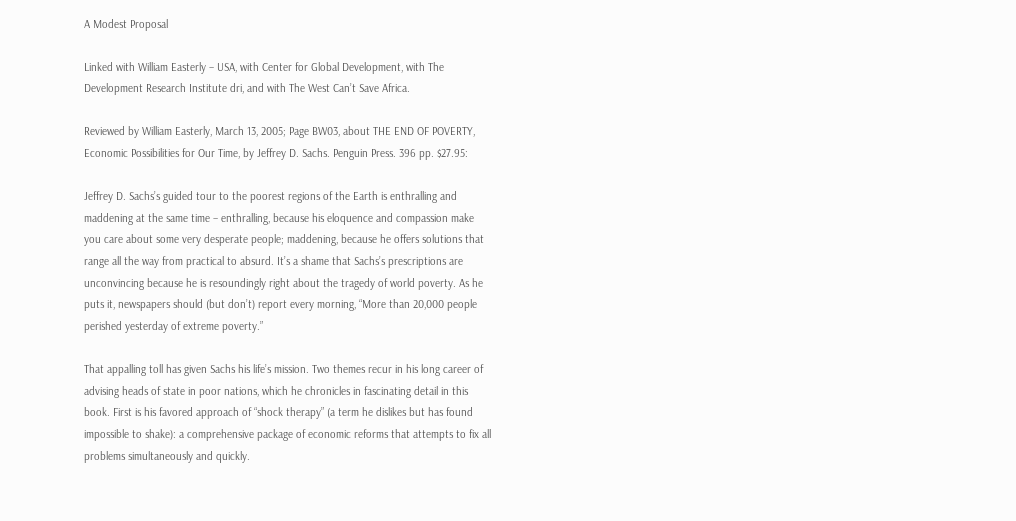A Modest Proposal

Linked with William Easterly – USA, with Center for Global Development, with The Development Research Institute dri, and with The West Can’t Save Africa.

Reviewed by William Easterly, March 13, 2005; Page BW03, about THE END OF POVERTY, Economic Possibilities for Our Time, by Jeffrey D. Sachs. Penguin Press. 396 pp. $27.95:

Jeffrey D. Sachs’s guided tour to the poorest regions of the Earth is enthralling and maddening at the same time – enthralling, because his eloquence and compassion make you care about some very desperate people; maddening, because he offers solutions that range all the way from practical to absurd. It’s a shame that Sachs’s prescriptions are unconvincing because he is resoundingly right about the tragedy of world poverty. As he puts it, newspapers should (but don’t) report every morning, “More than 20,000 people perished yesterday of extreme poverty.”

That appalling toll has given Sachs his life’s mission. Two themes recur in his long career of advising heads of state in poor nations, which he chronicles in fascinating detail in this book. First is his favored approach of “shock therapy” (a term he dislikes but has found impossible to shake): a comprehensive package of economic reforms that attempts to fix all problems simultaneously and quickly.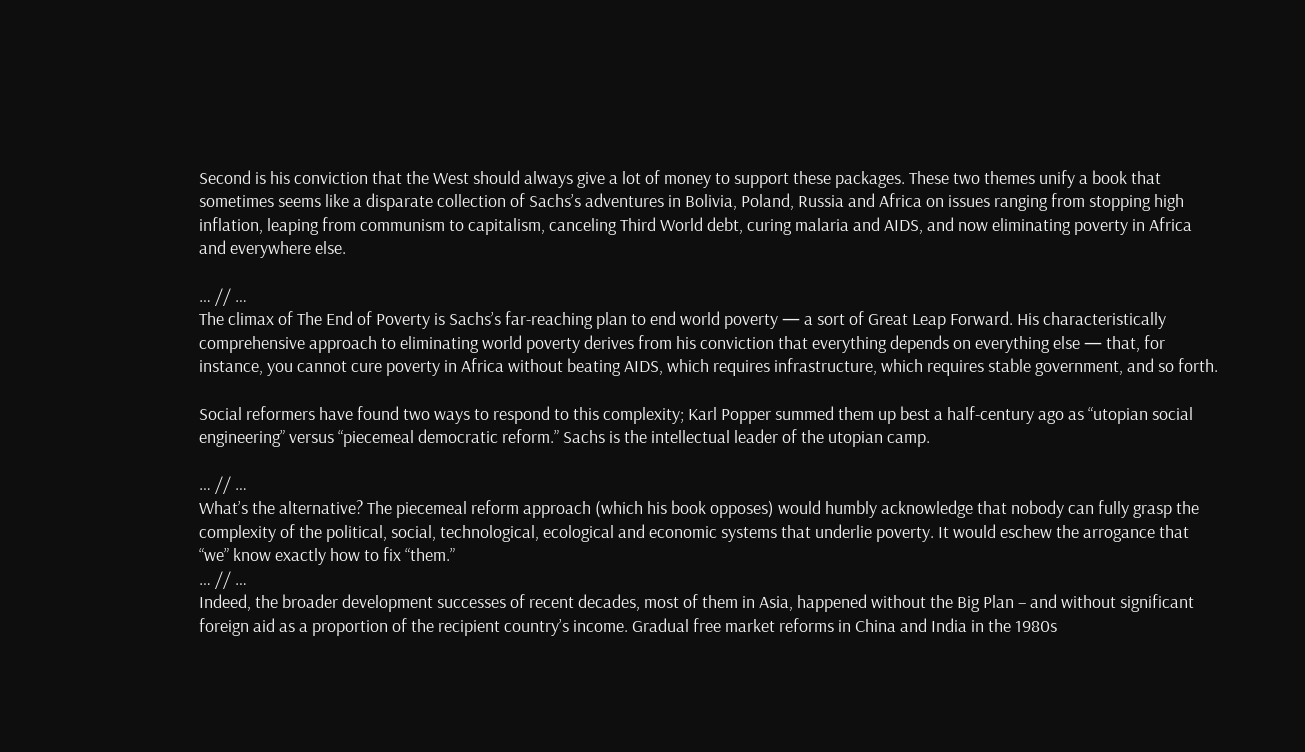Second is his conviction that the West should always give a lot of money to support these packages. These two themes unify a book that sometimes seems like a disparate collection of Sachs’s adventures in Bolivia, Poland, Russia and Africa on issues ranging from stopping high inflation, leaping from communism to capitalism, canceling Third World debt, curing malaria and AIDS, and now eliminating poverty in Africa and everywhere else.

… // …
The climax of The End of Poverty is Sachs’s far-reaching plan to end world poverty — a sort of Great Leap Forward. His characteristically comprehensive approach to eliminating world poverty derives from his conviction that everything depends on everything else — that, for instance, you cannot cure poverty in Africa without beating AIDS, which requires infrastructure, which requires stable government, and so forth.

Social reformers have found two ways to respond to this complexity; Karl Popper summed them up best a half-century ago as “utopian social engineering” versus “piecemeal democratic reform.” Sachs is the intellectual leader of the utopian camp.

… // …
What’s the alternative? The piecemeal reform approach (which his book opposes) would humbly acknowledge that nobody can fully grasp the complexity of the political, social, technological, ecological and economic systems that underlie poverty. It would eschew the arrogance that “we” know exactly how to fix “them.”
… // …
Indeed, the broader development successes of recent decades, most of them in Asia, happened without the Big Plan – and without significant foreign aid as a proportion of the recipient country’s income. Gradual free market reforms in China and India in the 1980s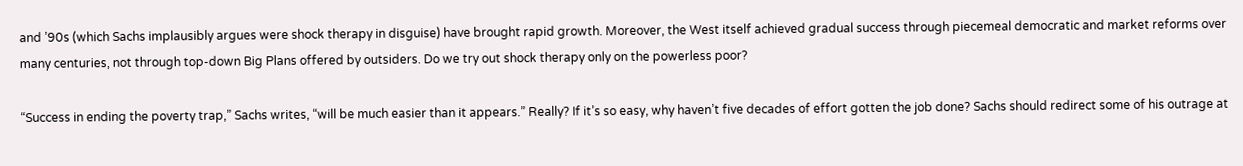and ’90s (which Sachs implausibly argues were shock therapy in disguise) have brought rapid growth. Moreover, the West itself achieved gradual success through piecemeal democratic and market reforms over many centuries, not through top-down Big Plans offered by outsiders. Do we try out shock therapy only on the powerless poor?

“Success in ending the poverty trap,” Sachs writes, “will be much easier than it appears.” Really? If it’s so easy, why haven’t five decades of effort gotten the job done? Sachs should redirect some of his outrage at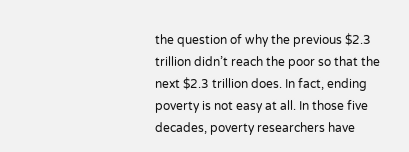the question of why the previous $2.3 trillion didn’t reach the poor so that the next $2.3 trillion does. In fact, ending poverty is not easy at all. In those five decades, poverty researchers have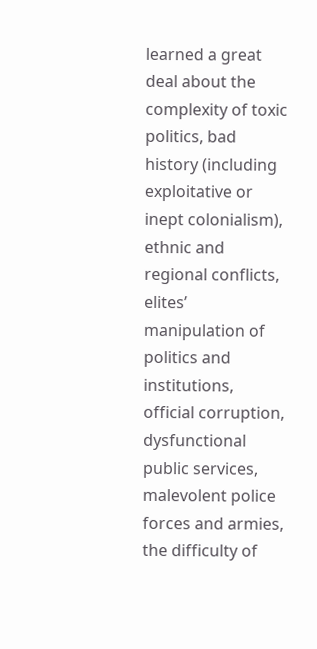learned a great deal about the complexity of toxic politics, bad history (including exploitative or inept colonialism), ethnic and regional conflicts, elites’ manipulation of politics and institutions, official corruption, dysfunctional public services, malevolent police forces and armies, the difficulty of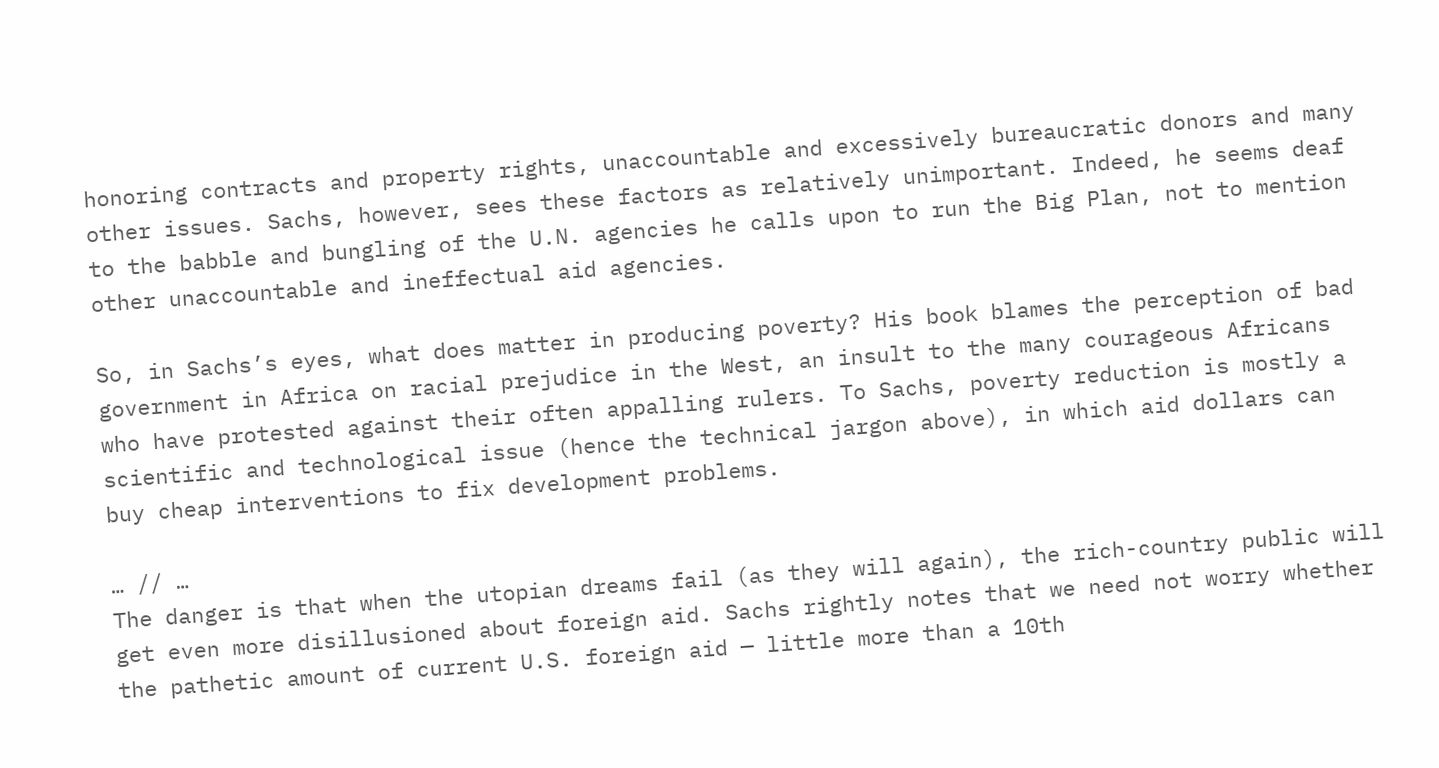honoring contracts and property rights, unaccountable and excessively bureaucratic donors and many other issues. Sachs, however, sees these factors as relatively unimportant. Indeed, he seems deaf to the babble and bungling of the U.N. agencies he calls upon to run the Big Plan, not to mention other unaccountable and ineffectual aid agencies.

So, in Sachs’s eyes, what does matter in producing poverty? His book blames the perception of bad government in Africa on racial prejudice in the West, an insult to the many courageous Africans who have protested against their often appalling rulers. To Sachs, poverty reduction is mostly a scientific and technological issue (hence the technical jargon above), in which aid dollars can buy cheap interventions to fix development problems.

… // …
The danger is that when the utopian dreams fail (as they will again), the rich-country public will get even more disillusioned about foreign aid. Sachs rightly notes that we need not worry whether the pathetic amount of current U.S. foreign aid — little more than a 10th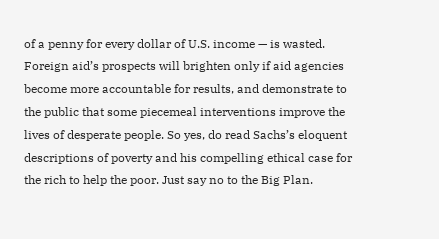of a penny for every dollar of U.S. income — is wasted. Foreign aid’s prospects will brighten only if aid agencies become more accountable for results, and demonstrate to the public that some piecemeal interventions improve the lives of desperate people. So yes, do read Sachs’s eloquent descriptions of poverty and his compelling ethical case for the rich to help the poor. Just say no to the Big Plan.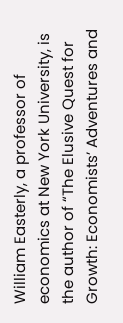William Easterly, a professor of economics at New York University, is the author of “The Elusive Quest for Growth: Economists’ Adventures and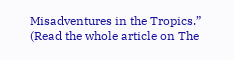Misadventures in the Tropics.” (Read the whole article on The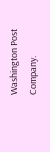Washington Post Company.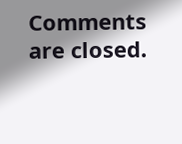Comments are closed.